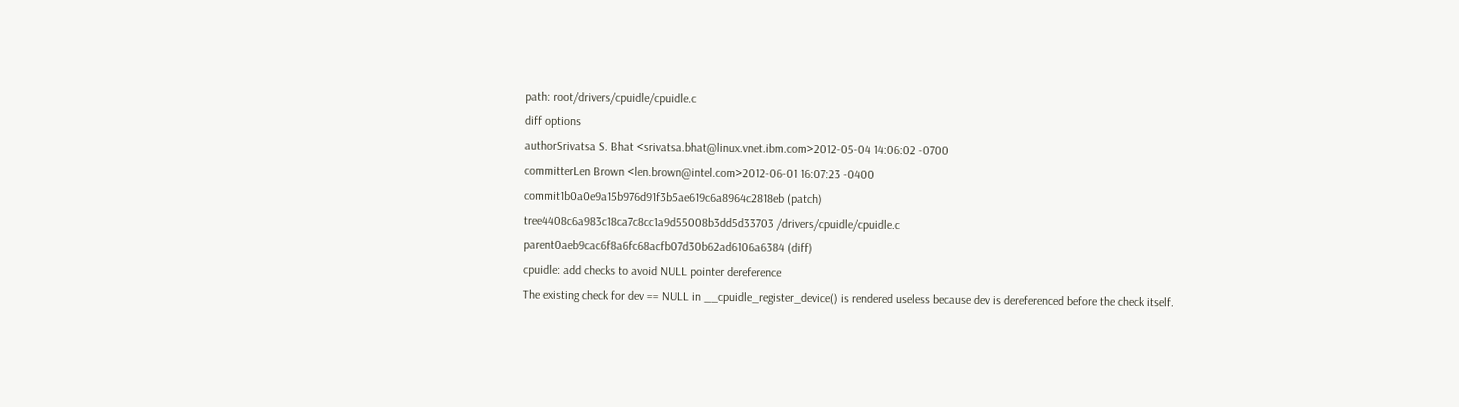path: root/drivers/cpuidle/cpuidle.c
diff options
authorSrivatsa S. Bhat <srivatsa.bhat@linux.vnet.ibm.com>2012-05-04 14:06:02 -0700
committerLen Brown <len.brown@intel.com>2012-06-01 16:07:23 -0400
commit1b0a0e9a15b976d91f3b5ae619c6a8964c2818eb (patch)
tree4408c6a983c18ca7c8cc1a9d55008b3dd5d33703 /drivers/cpuidle/cpuidle.c
parent0aeb9cac6f8a6fc68acfb07d30b62ad6106a6384 (diff)
cpuidle: add checks to avoid NULL pointer dereference
The existing check for dev == NULL in __cpuidle_register_device() is rendered useless because dev is dereferenced before the check itself.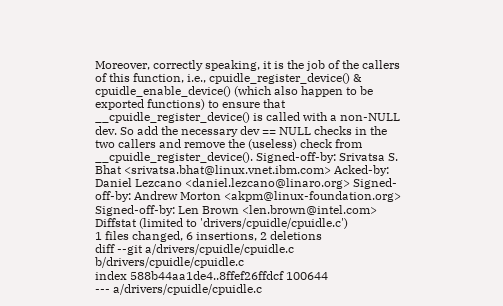Moreover, correctly speaking, it is the job of the callers of this function, i.e., cpuidle_register_device() & cpuidle_enable_device() (which also happen to be exported functions) to ensure that __cpuidle_register_device() is called with a non-NULL dev. So add the necessary dev == NULL checks in the two callers and remove the (useless) check from __cpuidle_register_device(). Signed-off-by: Srivatsa S. Bhat <srivatsa.bhat@linux.vnet.ibm.com> Acked-by: Daniel Lezcano <daniel.lezcano@linaro.org> Signed-off-by: Andrew Morton <akpm@linux-foundation.org> Signed-off-by: Len Brown <len.brown@intel.com>
Diffstat (limited to 'drivers/cpuidle/cpuidle.c')
1 files changed, 6 insertions, 2 deletions
diff --git a/drivers/cpuidle/cpuidle.c b/drivers/cpuidle/cpuidle.c
index 588b44aa1de4..8ffef26ffdcf 100644
--- a/drivers/cpuidle/cpuidle.c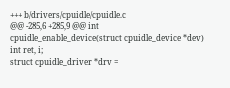+++ b/drivers/cpuidle/cpuidle.c
@@ -285,6 +285,9 @@ int cpuidle_enable_device(struct cpuidle_device *dev)
int ret, i;
struct cpuidle_driver *drv =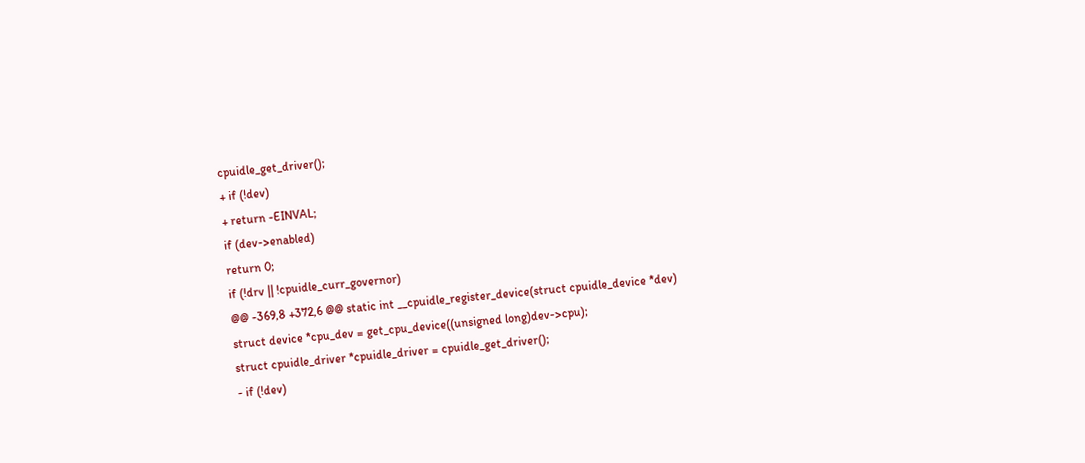cpuidle_get_driver();
+ if (!dev)
+ return -EINVAL;
if (dev->enabled)
return 0;
if (!drv || !cpuidle_curr_governor)
@@ -369,8 +372,6 @@ static int __cpuidle_register_device(struct cpuidle_device *dev)
struct device *cpu_dev = get_cpu_device((unsigned long)dev->cpu);
struct cpuidle_driver *cpuidle_driver = cpuidle_get_driver();
- if (!dev)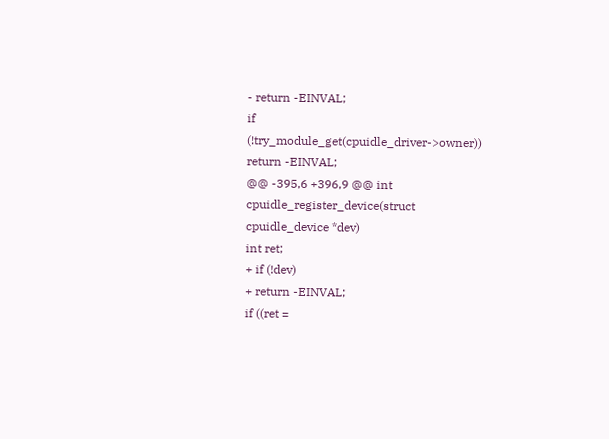- return -EINVAL;
if (!try_module_get(cpuidle_driver->owner))
return -EINVAL;
@@ -395,6 +396,9 @@ int cpuidle_register_device(struct cpuidle_device *dev)
int ret;
+ if (!dev)
+ return -EINVAL;
if ((ret =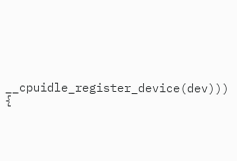__cpuidle_register_device(dev))) {